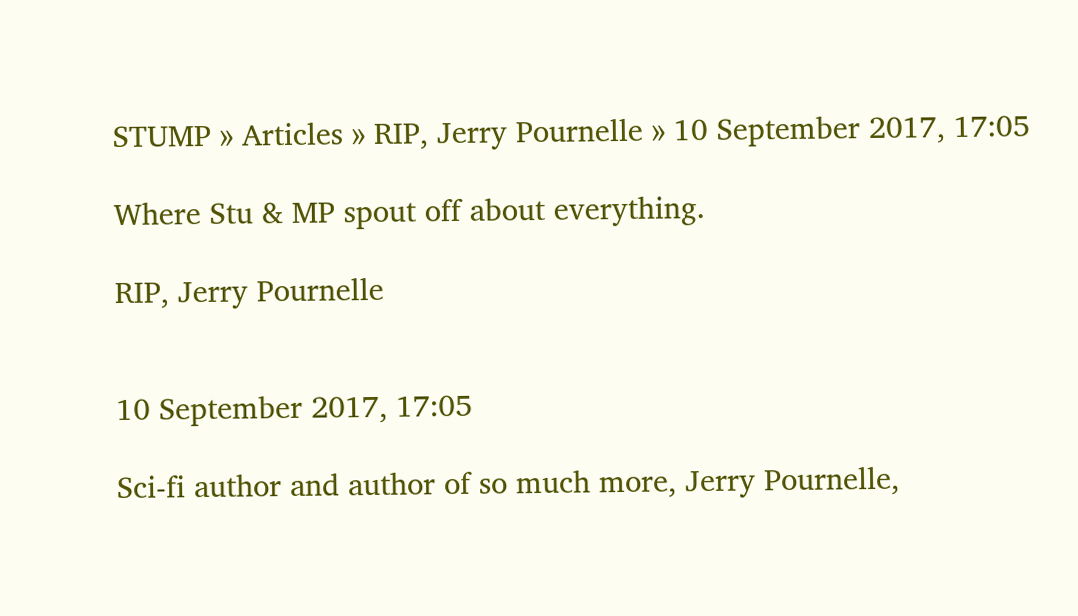STUMP » Articles » RIP, Jerry Pournelle » 10 September 2017, 17:05

Where Stu & MP spout off about everything.

RIP, Jerry Pournelle


10 September 2017, 17:05

Sci-fi author and author of so much more, Jerry Pournelle,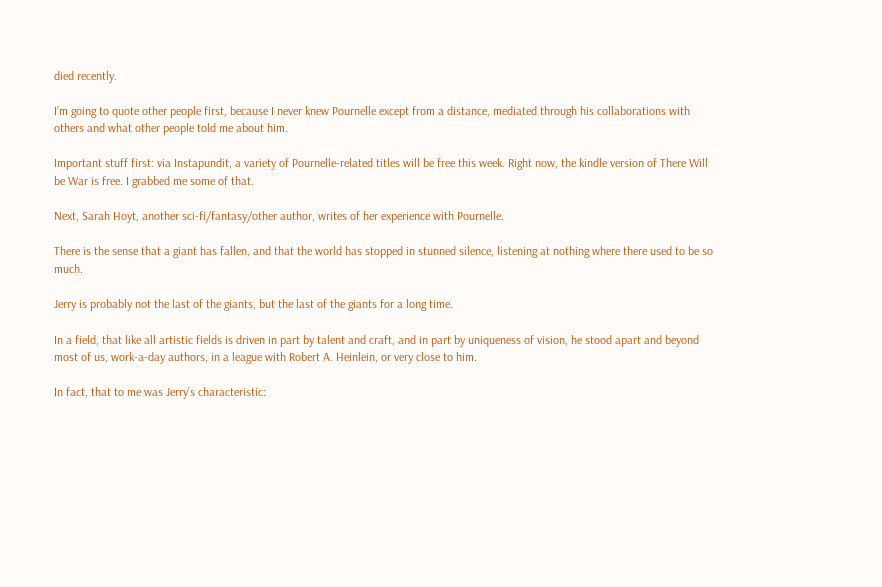died recently.

I’m going to quote other people first, because I never knew Pournelle except from a distance, mediated through his collaborations with others and what other people told me about him.

Important stuff first: via Instapundit, a variety of Pournelle-related titles will be free this week. Right now, the kindle version of There Will be War is free. I grabbed me some of that.

Next, Sarah Hoyt, another sci-fi/fantasy/other author, writes of her experience with Pournelle.

There is the sense that a giant has fallen, and that the world has stopped in stunned silence, listening at nothing where there used to be so much.

Jerry is probably not the last of the giants, but the last of the giants for a long time.

In a field, that like all artistic fields is driven in part by talent and craft, and in part by uniqueness of vision, he stood apart and beyond most of us, work-a-day authors, in a league with Robert A. Heinlein, or very close to him.

In fact, that to me was Jerry’s characteristic: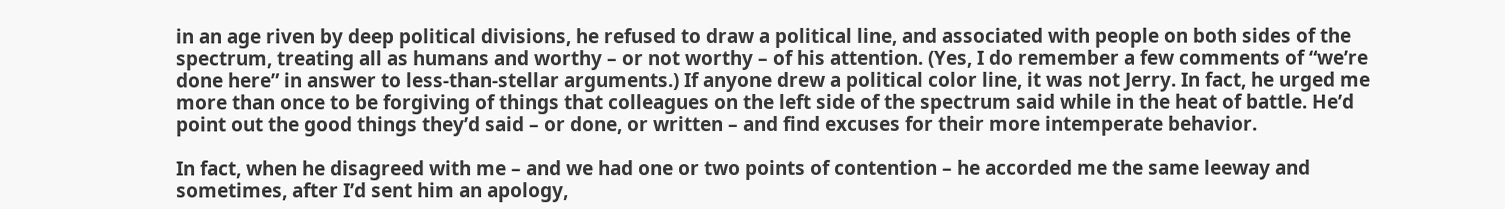in an age riven by deep political divisions, he refused to draw a political line, and associated with people on both sides of the spectrum, treating all as humans and worthy – or not worthy – of his attention. (Yes, I do remember a few comments of “we’re done here” in answer to less-than-stellar arguments.) If anyone drew a political color line, it was not Jerry. In fact, he urged me more than once to be forgiving of things that colleagues on the left side of the spectrum said while in the heat of battle. He’d point out the good things they’d said – or done, or written – and find excuses for their more intemperate behavior.

In fact, when he disagreed with me – and we had one or two points of contention – he accorded me the same leeway and sometimes, after I’d sent him an apology,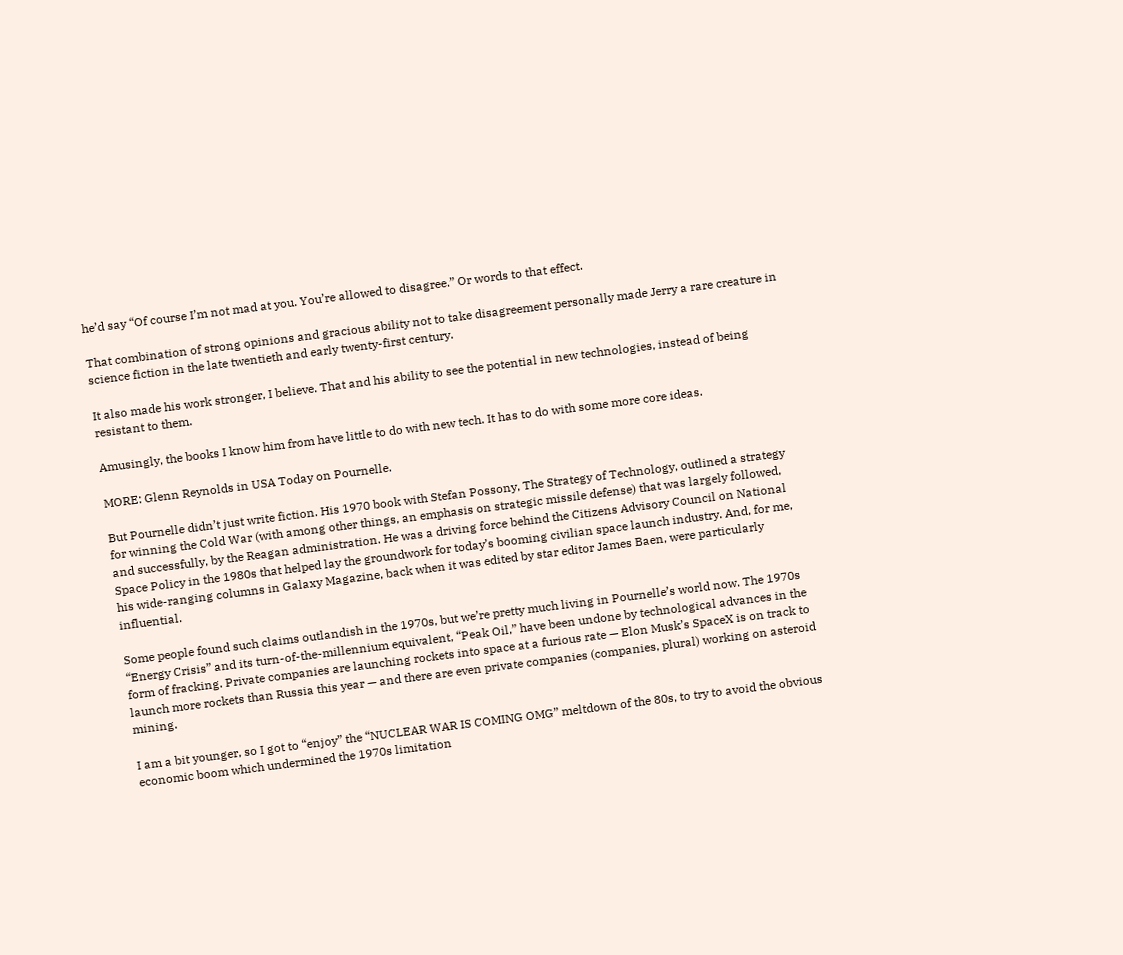he’d say “Of course I’m not mad at you. You’re allowed to disagree.” Or words to that effect.

That combination of strong opinions and gracious ability not to take disagreement personally made Jerry a rare creature in science fiction in the late twentieth and early twenty-first century.

It also made his work stronger, I believe. That and his ability to see the potential in new technologies, instead of being resistant to them.

Amusingly, the books I know him from have little to do with new tech. It has to do with some more core ideas.

MORE: Glenn Reynolds in USA Today on Pournelle.

But Pournelle didn’t just write fiction. His 1970 book with Stefan Possony, The Strategy of Technology, outlined a strategy for winning the Cold War (with among other things, an emphasis on strategic missile defense) that was largely followed, and successfully, by the Reagan administration. He was a driving force behind the Citizens Advisory Council on National Space Policy in the 1980s that helped lay the groundwork for today’s booming civilian space launch industry. And, for me, his wide-ranging columns in Galaxy Magazine, back when it was edited by star editor James Baen, were particularly influential.

Some people found such claims outlandish in the 1970s, but we’re pretty much living in Pournelle’s world now. The 1970s “Energy Crisis” and its turn-of-the-millennium equivalent, “Peak Oil,” have been undone by technological advances in the form of fracking. Private companies are launching rockets into space at a furious rate — Elon Musk’s SpaceX is on track to launch more rockets than Russia this year — and there are even private companies (companies, plural) working on asteroid mining.

I am a bit younger, so I got to “enjoy” the “NUCLEAR WAR IS COMING OMG” meltdown of the 80s, to try to avoid the obvious economic boom which undermined the 1970s limitation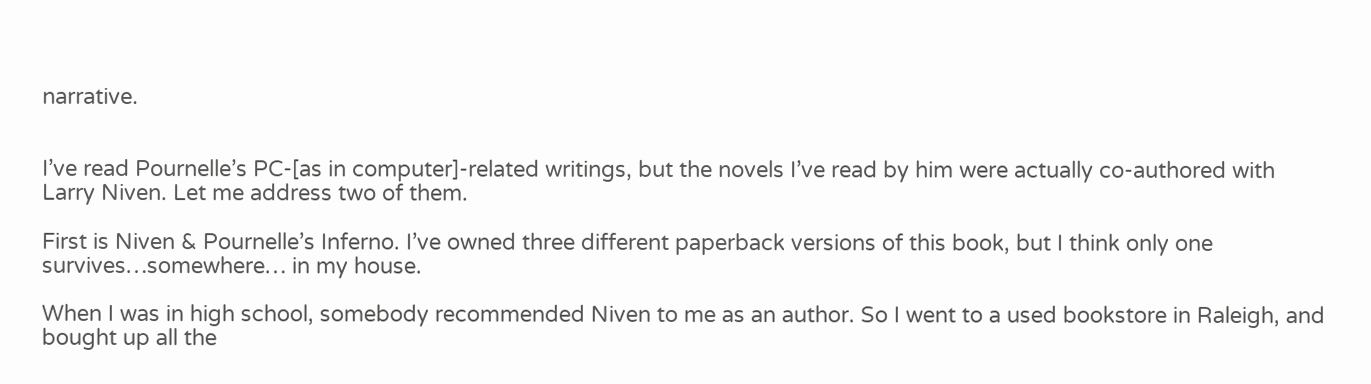narrative.


I’ve read Pournelle’s PC-[as in computer]-related writings, but the novels I’ve read by him were actually co-authored with Larry Niven. Let me address two of them.

First is Niven & Pournelle’s Inferno. I’ve owned three different paperback versions of this book, but I think only one survives…somewhere… in my house.

When I was in high school, somebody recommended Niven to me as an author. So I went to a used bookstore in Raleigh, and bought up all the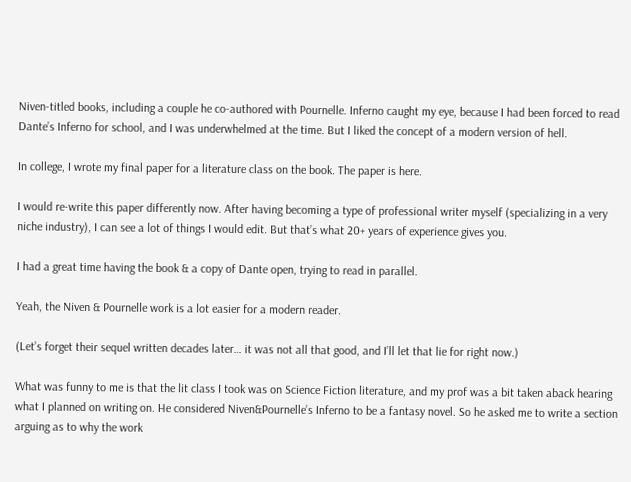Niven-titled books, including a couple he co-authored with Pournelle. Inferno caught my eye, because I had been forced to read Dante’s Inferno for school, and I was underwhelmed at the time. But I liked the concept of a modern version of hell.

In college, I wrote my final paper for a literature class on the book. The paper is here.

I would re-write this paper differently now. After having becoming a type of professional writer myself (specializing in a very niche industry), I can see a lot of things I would edit. But that’s what 20+ years of experience gives you.

I had a great time having the book & a copy of Dante open, trying to read in parallel.

Yeah, the Niven & Pournelle work is a lot easier for a modern reader.

(Let’s forget their sequel written decades later… it was not all that good, and I’ll let that lie for right now.)

What was funny to me is that the lit class I took was on Science Fiction literature, and my prof was a bit taken aback hearing what I planned on writing on. He considered Niven&Pournelle’s Inferno to be a fantasy novel. So he asked me to write a section arguing as to why the work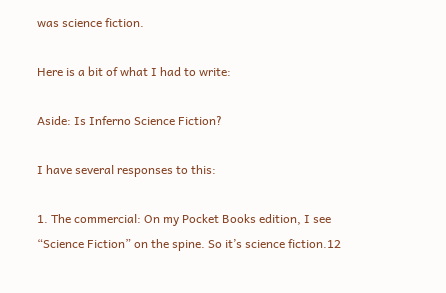was science fiction.

Here is a bit of what I had to write:

Aside: Is Inferno Science Fiction?

I have several responses to this:

1. The commercial: On my Pocket Books edition, I see “Science Fiction” on the spine. So it’s science fiction.12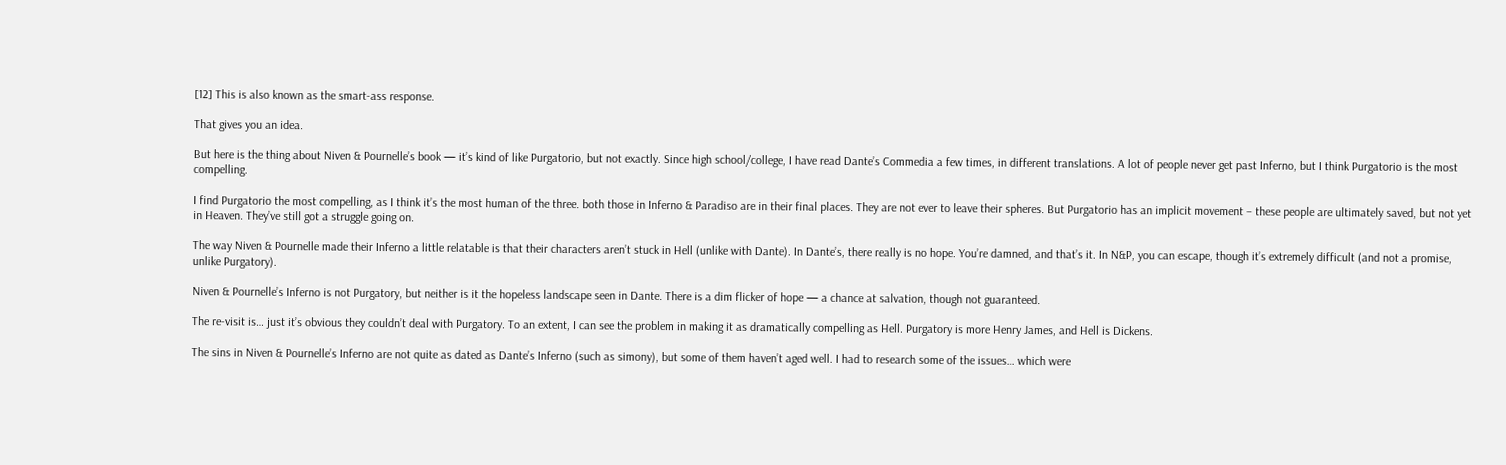[12] This is also known as the smart-ass response.

That gives you an idea.

But here is the thing about Niven & Pournelle’s book — it’s kind of like Purgatorio, but not exactly. Since high school/college, I have read Dante’s Commedia a few times, in different translations. A lot of people never get past Inferno, but I think Purgatorio is the most compelling.

I find Purgatorio the most compelling, as I think it’s the most human of the three. both those in Inferno & Paradiso are in their final places. They are not ever to leave their spheres. But Purgatorio has an implicit movement – these people are ultimately saved, but not yet in Heaven. They’ve still got a struggle going on.

The way Niven & Pournelle made their Inferno a little relatable is that their characters aren’t stuck in Hell (unlike with Dante). In Dante’s, there really is no hope. You’re damned, and that’s it. In N&P, you can escape, though it’s extremely difficult (and not a promise, unlike Purgatory).

Niven & Pournelle’s Inferno is not Purgatory, but neither is it the hopeless landscape seen in Dante. There is a dim flicker of hope — a chance at salvation, though not guaranteed.

The re-visit is… just it’s obvious they couldn’t deal with Purgatory. To an extent, I can see the problem in making it as dramatically compelling as Hell. Purgatory is more Henry James, and Hell is Dickens.

The sins in Niven & Pournelle’s Inferno are not quite as dated as Dante’s Inferno (such as simony), but some of them haven’t aged well. I had to research some of the issues… which were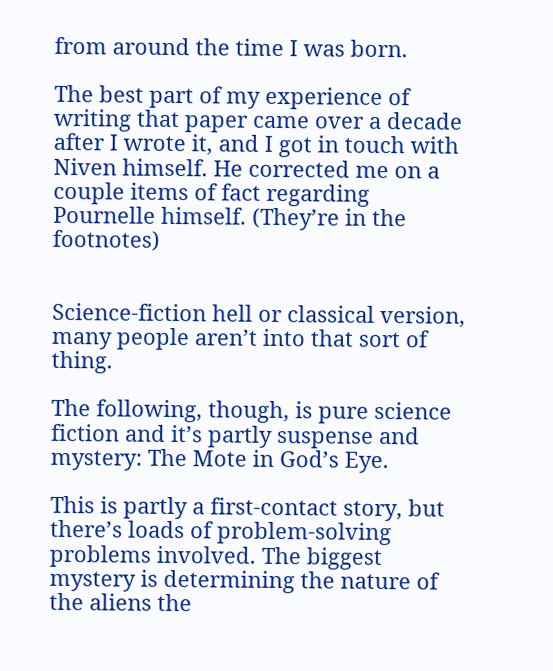from around the time I was born.

The best part of my experience of writing that paper came over a decade after I wrote it, and I got in touch with Niven himself. He corrected me on a couple items of fact regarding Pournelle himself. (They’re in the footnotes)


Science-fiction hell or classical version, many people aren’t into that sort of thing.

The following, though, is pure science fiction and it’s partly suspense and mystery: The Mote in God’s Eye.

This is partly a first-contact story, but there’s loads of problem-solving problems involved. The biggest mystery is determining the nature of the aliens the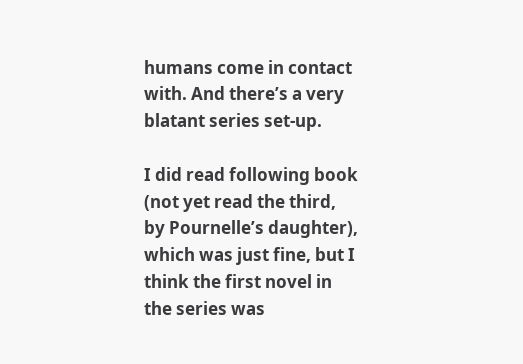humans come in contact with. And there’s a very blatant series set-up.

I did read following book (not yet read the third, by Pournelle’s daughter), which was just fine, but I think the first novel in the series was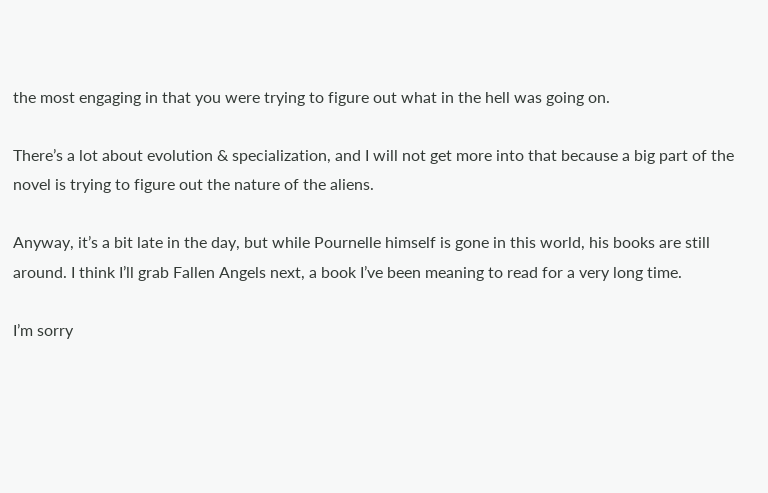the most engaging in that you were trying to figure out what in the hell was going on.

There’s a lot about evolution & specialization, and I will not get more into that because a big part of the novel is trying to figure out the nature of the aliens.

Anyway, it’s a bit late in the day, but while Pournelle himself is gone in this world, his books are still around. I think I’ll grab Fallen Angels next, a book I’ve been meaning to read for a very long time.

I’m sorry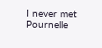I never met Pournelle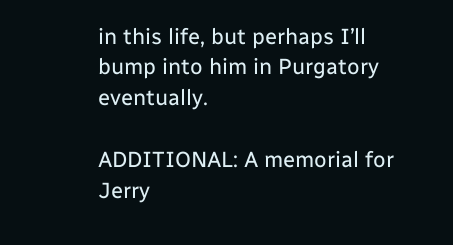in this life, but perhaps I’ll bump into him in Purgatory eventually.

ADDITIONAL: A memorial for Jerry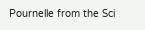Pournelle from the Sci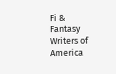Fi & Fantasy Writers of America